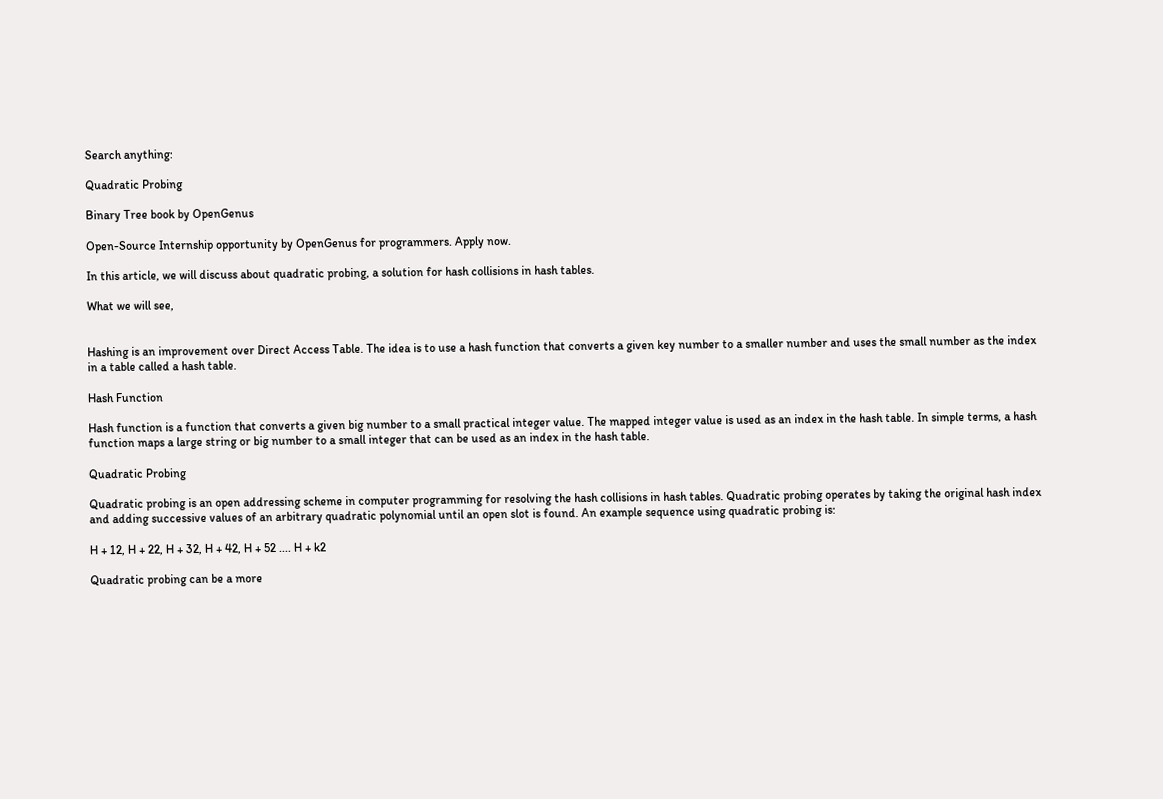Search anything:

Quadratic Probing

Binary Tree book by OpenGenus

Open-Source Internship opportunity by OpenGenus for programmers. Apply now.

In this article, we will discuss about quadratic probing, a solution for hash collisions in hash tables.

What we will see,


Hashing is an improvement over Direct Access Table. The idea is to use a hash function that converts a given key number to a smaller number and uses the small number as the index in a table called a hash table.

Hash Function

Hash function is a function that converts a given big number to a small practical integer value. The mapped integer value is used as an index in the hash table. In simple terms, a hash function maps a large string or big number to a small integer that can be used as an index in the hash table.

Quadratic Probing

Quadratic probing is an open addressing scheme in computer programming for resolving the hash collisions in hash tables. Quadratic probing operates by taking the original hash index and adding successive values of an arbitrary quadratic polynomial until an open slot is found. An example sequence using quadratic probing is:

H + 12, H + 22, H + 32, H + 42, H + 52 .... H + k2

Quadratic probing can be a more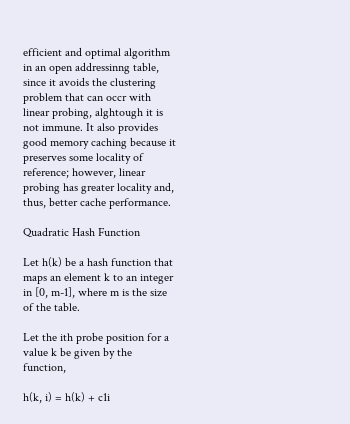efficient and optimal algorithm in an open addressinng table, since it avoids the clustering problem that can occr with linear probing, alghtough it is not immune. It also provides good memory caching because it preserves some locality of reference; however, linear probing has greater locality and, thus, better cache performance.

Quadratic Hash Function

Let h(k) be a hash function that maps an element k to an integer in [0, m-1], where m is the size of the table.

Let the ith probe position for a value k be given by the function,

h(k, i) = h(k) + c1i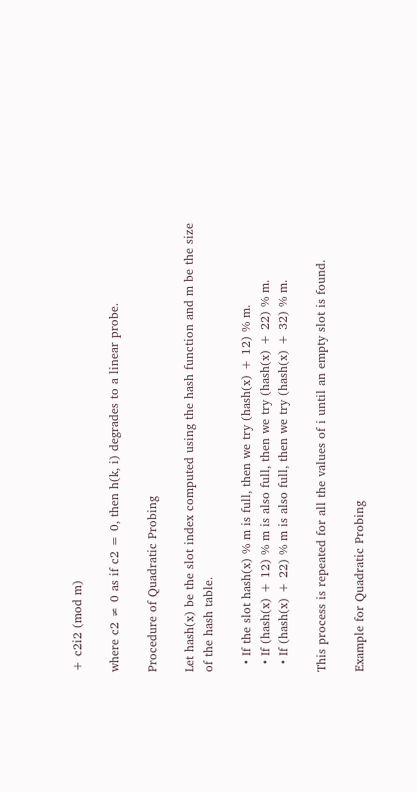+ c2i2 (mod m)

where c2 ≠ 0 as if c2 = 0, then h(k, i) degrades to a linear probe.

Procedure of Quadratic Probing

Let hash(x) be the slot index computed using the hash function and m be the size of the hash table.

  • If the slot hash(x) % m is full, then we try (hash(x) + 12) % m.
  • If (hash(x) + 12) % m is also full, then we try (hash(x) + 22) % m.
  • If (hash(x) + 22) % m is also full, then we try (hash(x) + 32) % m.

This process is repeated for all the values of i until an empty slot is found.

Example for Quadratic Probing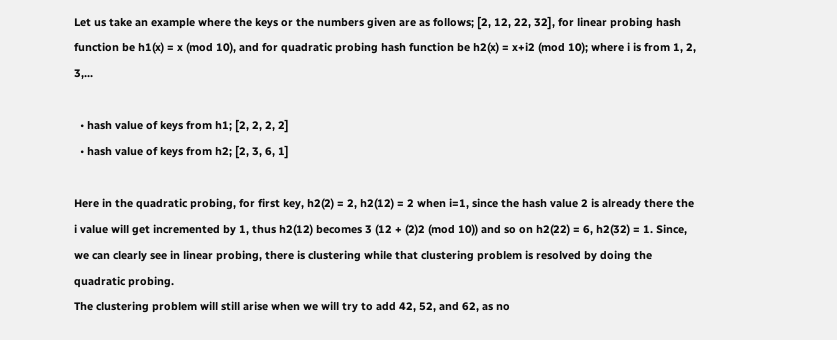Let us take an example where the keys or the numbers given are as follows; [2, 12, 22, 32], for linear probing hash function be h1(x) = x (mod 10), and for quadratic probing hash function be h2(x) = x+i2 (mod 10); where i is from 1, 2, 3,...

  • hash value of keys from h1; [2, 2, 2, 2]
  • hash value of keys from h2; [2, 3, 6, 1]

Here in the quadratic probing, for first key, h2(2) = 2, h2(12) = 2 when i=1, since the hash value 2 is already there the i value will get incremented by 1, thus h2(12) becomes 3 (12 + (2)2 (mod 10)) and so on h2(22) = 6, h2(32) = 1. Since, we can clearly see in linear probing, there is clustering while that clustering problem is resolved by doing the quadratic probing.
The clustering problem will still arise when we will try to add 42, 52, and 62, as no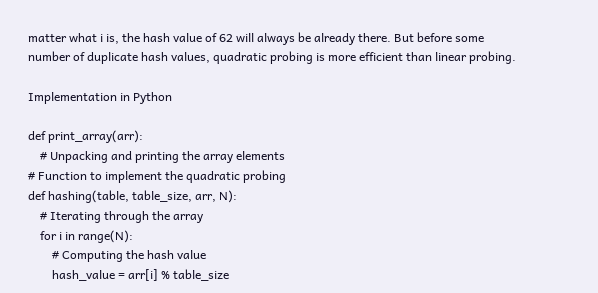matter what i is, the hash value of 62 will always be already there. But before some number of duplicate hash values, quadratic probing is more efficient than linear probing.

Implementation in Python

def print_array(arr):
    # Unpacking and printing the array elements
# Function to implement the quadratic probing
def hashing(table, table_size, arr, N):
    # Iterating through the array
    for i in range(N):
        # Computing the hash value
        hash_value = arr[i] % table_size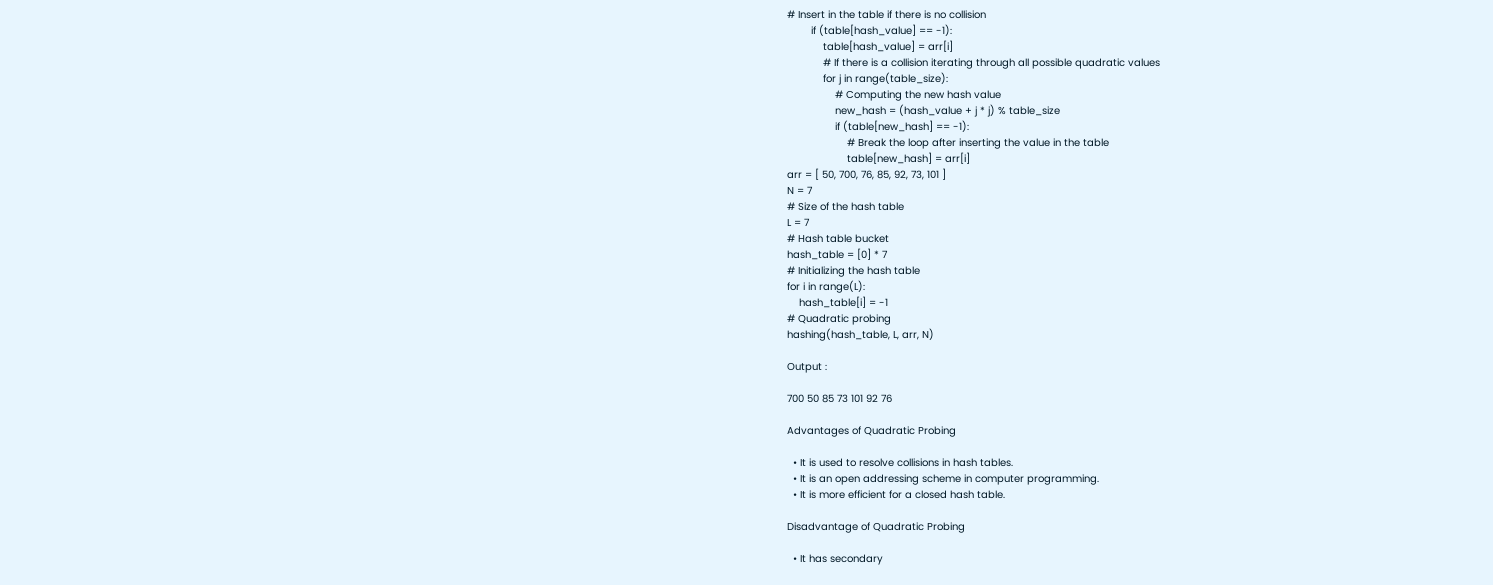# Insert in the table if there is no collision
        if (table[hash_value] == -1):
            table[hash_value] = arr[i]
            # If there is a collision iterating through all possible quadratic values
            for j in range(table_size):
                # Computing the new hash value
                new_hash = (hash_value + j * j) % table_size
                if (table[new_hash] == -1):
                    # Break the loop after inserting the value in the table
                    table[new_hash] = arr[i]
arr = [ 50, 700, 76, 85, 92, 73, 101 ]
N = 7
# Size of the hash table
L = 7
# Hash table bucket
hash_table = [0] * 7
# Initializing the hash table
for i in range(L):
    hash_table[i] = -1
# Quadratic probing
hashing(hash_table, L, arr, N)

Output :

700 50 85 73 101 92 76

Advantages of Quadratic Probing

  • It is used to resolve collisions in hash tables.
  • It is an open addressing scheme in computer programming.
  • It is more efficient for a closed hash table.

Disadvantage of Quadratic Probing

  • It has secondary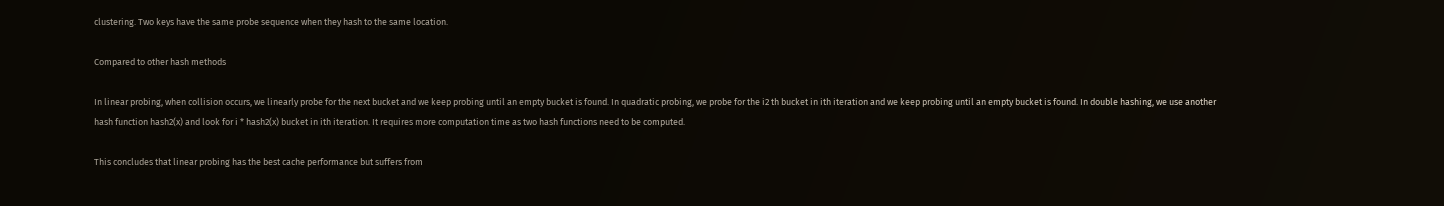clustering. Two keys have the same probe sequence when they hash to the same location.

Compared to other hash methods

In linear probing, when collision occurs, we linearly probe for the next bucket and we keep probing until an empty bucket is found. In quadratic probing, we probe for the i2 th bucket in ith iteration and we keep probing until an empty bucket is found. In double hashing, we use another hash function hash2(x) and look for i * hash2(x) bucket in ith iteration. It requires more computation time as two hash functions need to be computed.

This concludes that linear probing has the best cache performance but suffers from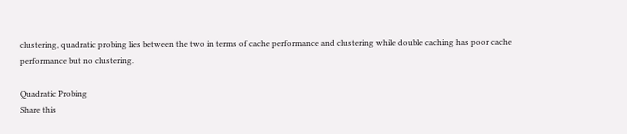clustering, quadratic probing lies between the two in terms of cache performance and clustering while double caching has poor cache performance but no clustering.

Quadratic Probing
Share this